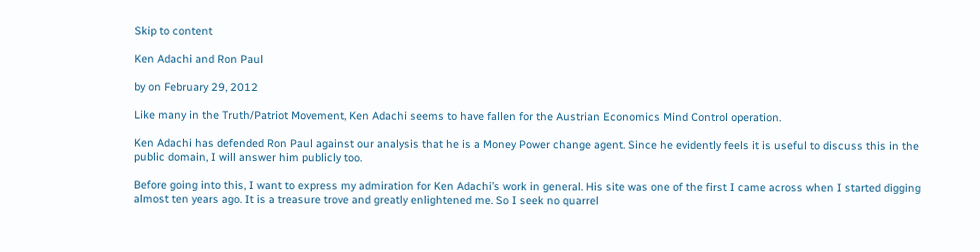Skip to content

Ken Adachi and Ron Paul

by on February 29, 2012

Like many in the Truth/Patriot Movement, Ken Adachi seems to have fallen for the Austrian Economics Mind Control operation.

Ken Adachi has defended Ron Paul against our analysis that he is a Money Power change agent. Since he evidently feels it is useful to discuss this in the public domain, I will answer him publicly too.

Before going into this, I want to express my admiration for Ken Adachi’s work in general. His site was one of the first I came across when I started digging almost ten years ago. It is a treasure trove and greatly enlightened me. So I seek no quarrel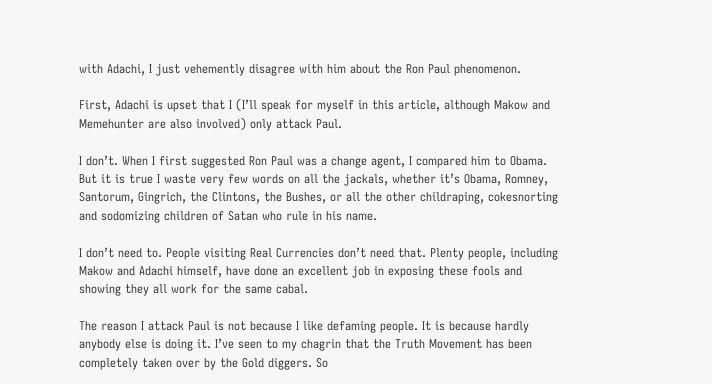with Adachi, I just vehemently disagree with him about the Ron Paul phenomenon.

First, Adachi is upset that I (I’ll speak for myself in this article, although Makow and Memehunter are also involved) only attack Paul.

I don’t. When I first suggested Ron Paul was a change agent, I compared him to Obama. But it is true I waste very few words on all the jackals, whether it’s Obama, Romney, Santorum, Gingrich, the Clintons, the Bushes, or all the other childraping, cokesnorting and sodomizing children of Satan who rule in his name.

I don’t need to. People visiting Real Currencies don’t need that. Plenty people, including Makow and Adachi himself, have done an excellent job in exposing these fools and showing they all work for the same cabal.

The reason I attack Paul is not because I like defaming people. It is because hardly anybody else is doing it. I’ve seen to my chagrin that the Truth Movement has been completely taken over by the Gold diggers. So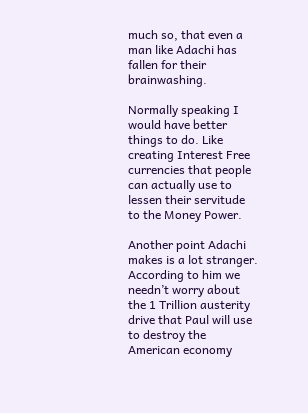much so, that even a man like Adachi has fallen for their brainwashing.

Normally speaking I would have better things to do. Like creating Interest Free currencies that people can actually use to lessen their servitude to the Money Power.

Another point Adachi makes is a lot stranger. According to him we needn’t worry about the 1 Trillion austerity drive that Paul will use to destroy the American economy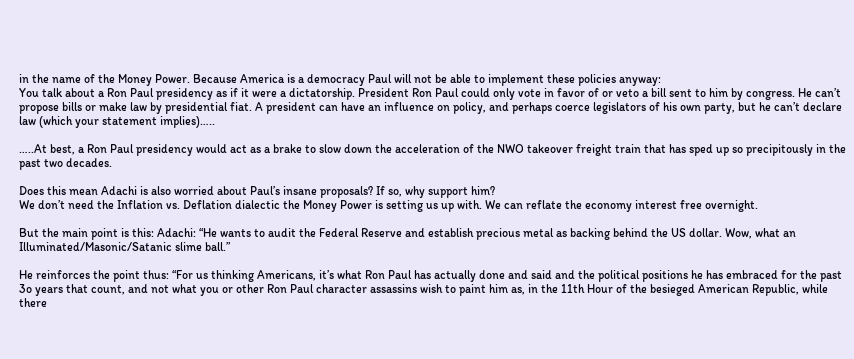in the name of the Money Power. Because America is a democracy Paul will not be able to implement these policies anyway:
You talk about a Ron Paul presidency as if it were a dictatorship. President Ron Paul could only vote in favor of or veto a bill sent to him by congress. He can’t propose bills or make law by presidential fiat. A president can have an influence on policy, and perhaps coerce legislators of his own party, but he can’t declare law (which your statement implies)…..

…..At best, a Ron Paul presidency would act as a brake to slow down the acceleration of the NWO takeover freight train that has sped up so precipitously in the past two decades.

Does this mean Adachi is also worried about Paul’s insane proposals? If so, why support him?
We don’t need the Inflation vs. Deflation dialectic the Money Power is setting us up with. We can reflate the economy interest free overnight.

But the main point is this: Adachi: “He wants to audit the Federal Reserve and establish precious metal as backing behind the US dollar. Wow, what an Illuminated/Masonic/Satanic slime ball.”

He reinforces the point thus: “For us thinking Americans, it’s what Ron Paul has actually done and said and the political positions he has embraced for the past 3o years that count, and not what you or other Ron Paul character assassins wish to paint him as, in the 11th Hour of the besieged American Republic, while there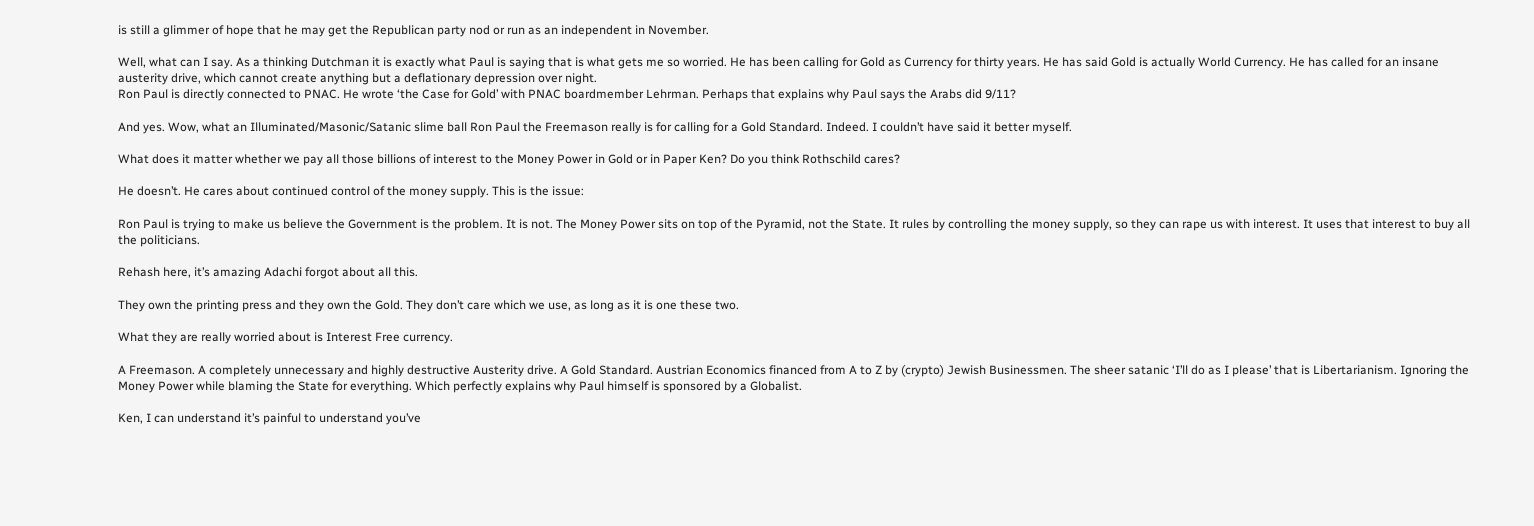is still a glimmer of hope that he may get the Republican party nod or run as an independent in November.

Well, what can I say. As a thinking Dutchman it is exactly what Paul is saying that is what gets me so worried. He has been calling for Gold as Currency for thirty years. He has said Gold is actually World Currency. He has called for an insane austerity drive, which cannot create anything but a deflationary depression over night.
Ron Paul is directly connected to PNAC. He wrote ‘the Case for Gold’ with PNAC boardmember Lehrman. Perhaps that explains why Paul says the Arabs did 9/11?

And yes. Wow, what an Illuminated/Masonic/Satanic slime ball Ron Paul the Freemason really is for calling for a Gold Standard. Indeed. I couldn’t have said it better myself.

What does it matter whether we pay all those billions of interest to the Money Power in Gold or in Paper Ken? Do you think Rothschild cares?

He doesn’t. He cares about continued control of the money supply. This is the issue:

Ron Paul is trying to make us believe the Government is the problem. It is not. The Money Power sits on top of the Pyramid, not the State. It rules by controlling the money supply, so they can rape us with interest. It uses that interest to buy all the politicians.

Rehash here, it’s amazing Adachi forgot about all this.

They own the printing press and they own the Gold. They don’t care which we use, as long as it is one these two.

What they are really worried about is Interest Free currency.

A Freemason. A completely unnecessary and highly destructive Austerity drive. A Gold Standard. Austrian Economics financed from A to Z by (crypto) Jewish Businessmen. The sheer satanic ‘I’ll do as I please’ that is Libertarianism. Ignoring the Money Power while blaming the State for everything. Which perfectly explains why Paul himself is sponsored by a Globalist.

Ken, I can understand it’s painful to understand you’ve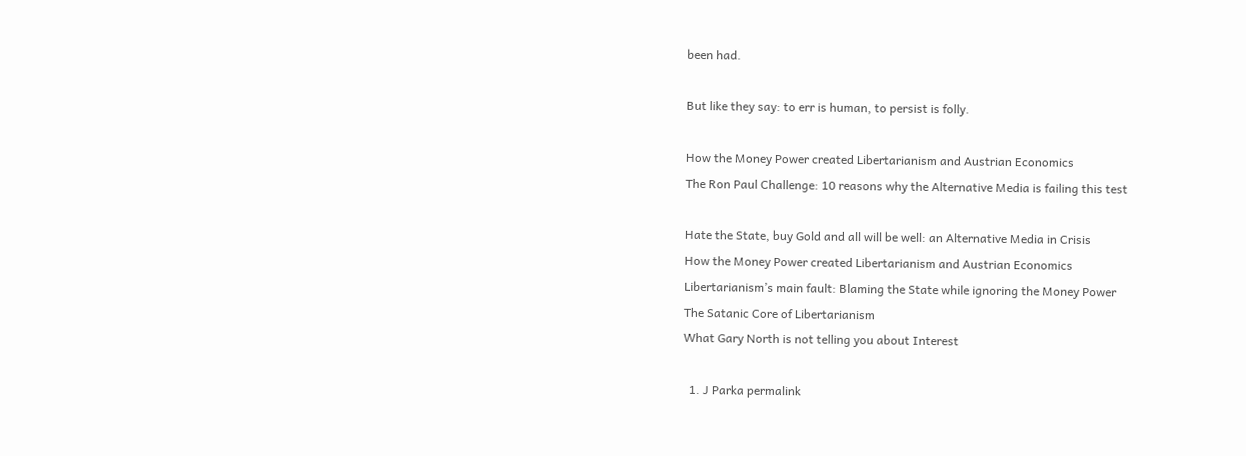been had.

But like they say: to err is human, to persist is folly.

How the Money Power created Libertarianism and Austrian Economics
The Ron Paul Challenge: 10 reasons why the Alternative Media is failing this test

Hate the State, buy Gold and all will be well: an Alternative Media in Crisis
How the Money Power created Libertarianism and Austrian Economics
Libertarianism’s main fault: Blaming the State while ignoring the Money Power
The Satanic Core of Libertarianism
What Gary North is not telling you about Interest

  1. J Parka permalink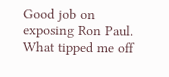Good job on exposing Ron Paul. What tipped me off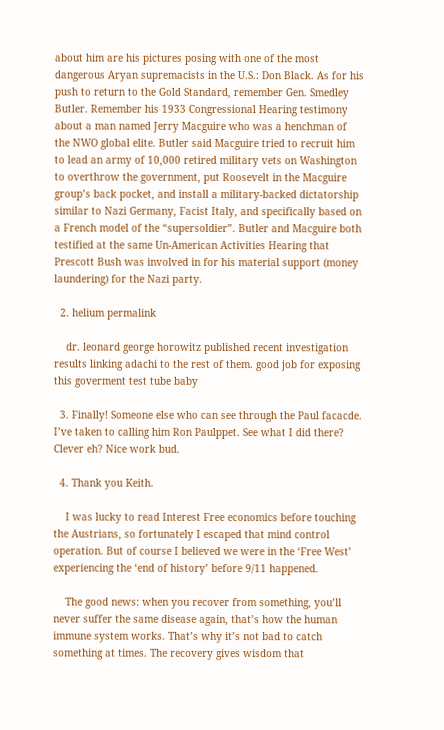about him are his pictures posing with one of the most dangerous Aryan supremacists in the U.S.: Don Black. As for his push to return to the Gold Standard, remember Gen. Smedley Butler. Remember his 1933 Congressional Hearing testimony about a man named Jerry Macguire who was a henchman of the NWO global elite. Butler said Macguire tried to recruit him to lead an army of 10,000 retired military vets on Washington to overthrow the government, put Roosevelt in the Macguire group’s back pocket, and install a military-backed dictatorship similar to Nazi Germany, Facist Italy, and specifically based on a French model of the “supersoldier”. Butler and Macguire both testified at the same Un-American Activities Hearing that Prescott Bush was involved in for his material support (money laundering) for the Nazi party.

  2. helium permalink

    dr. leonard george horowitz published recent investigation results linking adachi to the rest of them. good job for exposing this goverment test tube baby

  3. Finally! Someone else who can see through the Paul facacde. I’ve taken to calling him Ron Paulppet. See what I did there? Clever eh? Nice work bud.

  4. Thank you Keith.

    I was lucky to read Interest Free economics before touching the Austrians, so fortunately I escaped that mind control operation. But of course I believed we were in the ‘Free West’ experiencing the ‘end of history’ before 9/11 happened.

    The good news: when you recover from something, you’ll never suffer the same disease again, that’s how the human immune system works. That’s why it’s not bad to catch something at times. The recovery gives wisdom that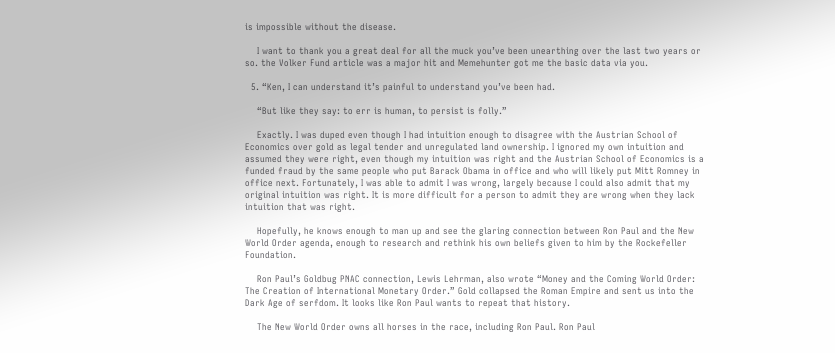is impossible without the disease.

    I want to thank you a great deal for all the muck you’ve been unearthing over the last two years or so. the Volker Fund article was a major hit and Memehunter got me the basic data via you.

  5. “Ken, I can understand it’s painful to understand you’ve been had.

    “But like they say: to err is human, to persist is folly.”

    Exactly. I was duped even though I had intuition enough to disagree with the Austrian School of Economics over gold as legal tender and unregulated land ownership. I ignored my own intuition and assumed they were right, even though my intuition was right and the Austrian School of Economics is a funded fraud by the same people who put Barack Obama in office and who will likely put Mitt Romney in office next. Fortunately, I was able to admit I was wrong, largely because I could also admit that my original intuition was right. It is more difficult for a person to admit they are wrong when they lack intuition that was right.

    Hopefully, he knows enough to man up and see the glaring connection between Ron Paul and the New World Order agenda, enough to research and rethink his own beliefs given to him by the Rockefeller Foundation.

    Ron Paul’s Goldbug PNAC connection, Lewis Lehrman, also wrote “Money and the Coming World Order: The Creation of International Monetary Order.” Gold collapsed the Roman Empire and sent us into the Dark Age of serfdom. It looks like Ron Paul wants to repeat that history.

    The New World Order owns all horses in the race, including Ron Paul. Ron Paul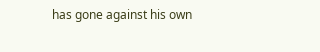has gone against his own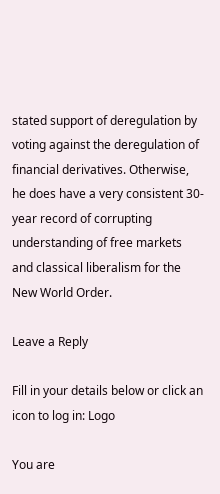stated support of deregulation by voting against the deregulation of financial derivatives. Otherwise, he does have a very consistent 30-year record of corrupting understanding of free markets and classical liberalism for the New World Order.

Leave a Reply

Fill in your details below or click an icon to log in: Logo

You are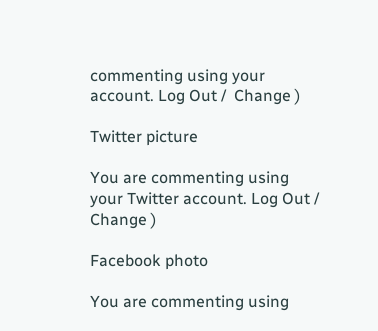commenting using your account. Log Out /  Change )

Twitter picture

You are commenting using your Twitter account. Log Out /  Change )

Facebook photo

You are commenting using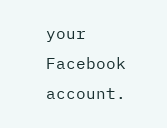your Facebook account.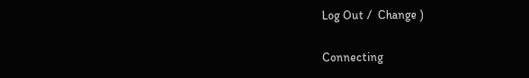Log Out /  Change )

Connecting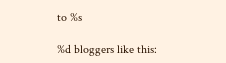to %s

%d bloggers like this: